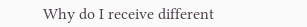Why do I receive different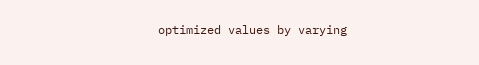optimized values by varying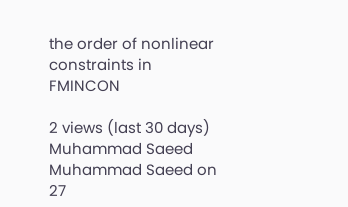the order of nonlinear constraints in FMINCON

2 views (last 30 days)
Muhammad Saeed
Muhammad Saeed on 27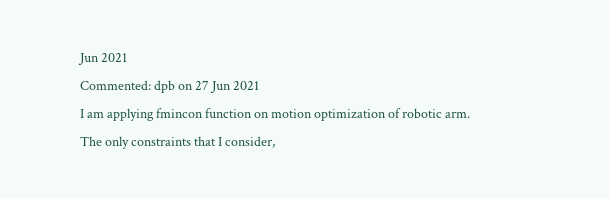Jun 2021
Commented: dpb on 27 Jun 2021
I am applying fmincon function on motion optimization of robotic arm. The only constraints that I consider,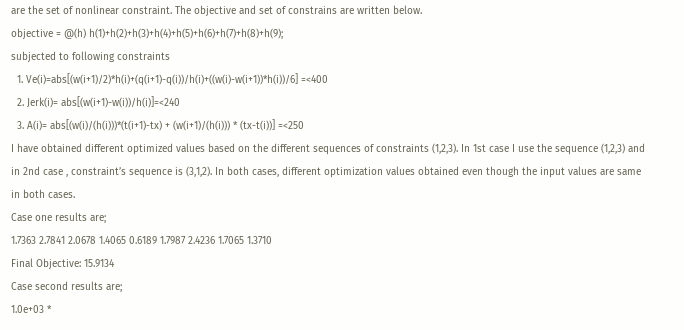are the set of nonlinear constraint. The objective and set of constrains are written below.
objective = @(h) h(1)+h(2)+h(3)+h(4)+h(5)+h(6)+h(7)+h(8)+h(9);
subjected to following constraints
  1. Ve(i)=abs[(w(i+1)/2)*h(i)+(q(i+1)-q(i))/h(i)+((w(i)-w(i+1))*h(i))/6] =<400
  2. Jerk(i)= abs[(w(i+1)-w(i))/h(i)]=<240
  3. A(i)= abs[(w(i)/(h(i)))*(t(i+1)-tx) + (w(i+1)/(h(i))) * (tx-t(i))] =<250
I have obtained different optimized values based on the different sequences of constraints (1,2,3). In 1st case I use the sequence (1,2,3) and in 2nd case , constraint’s sequence is (3,1,2). In both cases, different optimization values obtained even though the input values are same in both cases.
Case one results are;
1.7363 2.7841 2.0678 1.4065 0.6189 1.7987 2.4236 1.7065 1.3710
Final Objective: 15.9134
Case second results are;
1.0e+03 *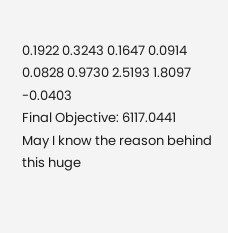0.1922 0.3243 0.1647 0.0914 0.0828 0.9730 2.5193 1.8097 -0.0403
Final Objective: 6117.0441
May I know the reason behind this huge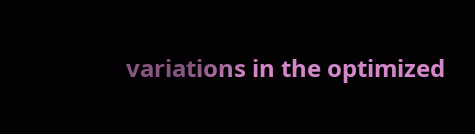variations in the optimized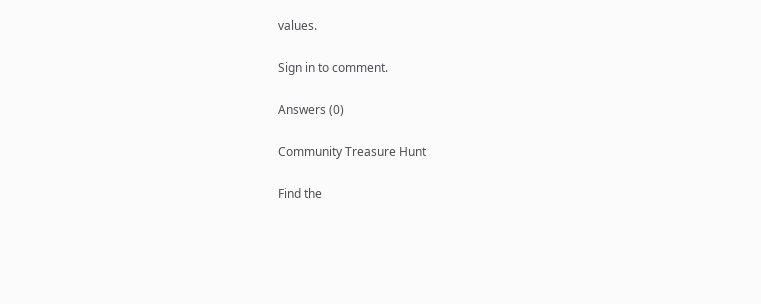values.

Sign in to comment.

Answers (0)

Community Treasure Hunt

Find the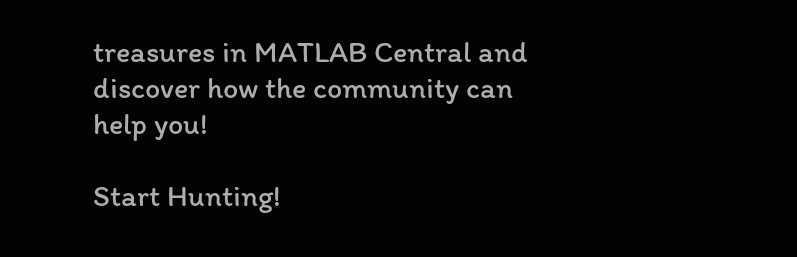treasures in MATLAB Central and discover how the community can help you!

Start Hunting!